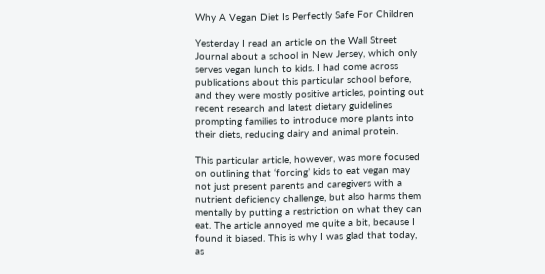Why A Vegan Diet Is Perfectly Safe For Children

Yesterday I read an article on the Wall Street Journal about a school in New Jersey, which only serves vegan lunch to kids. I had come across publications about this particular school before, and they were mostly positive articles, pointing out recent research and latest dietary guidelines prompting families to introduce more plants into their diets, reducing dairy and animal protein.

This particular article, however, was more focused on outlining that ‘forcing’ kids to eat vegan may not just present parents and caregivers with a nutrient deficiency challenge, but also harms them mentally by putting a restriction on what they can eat. The article annoyed me quite a bit, because I found it biased. This is why I was glad that today, as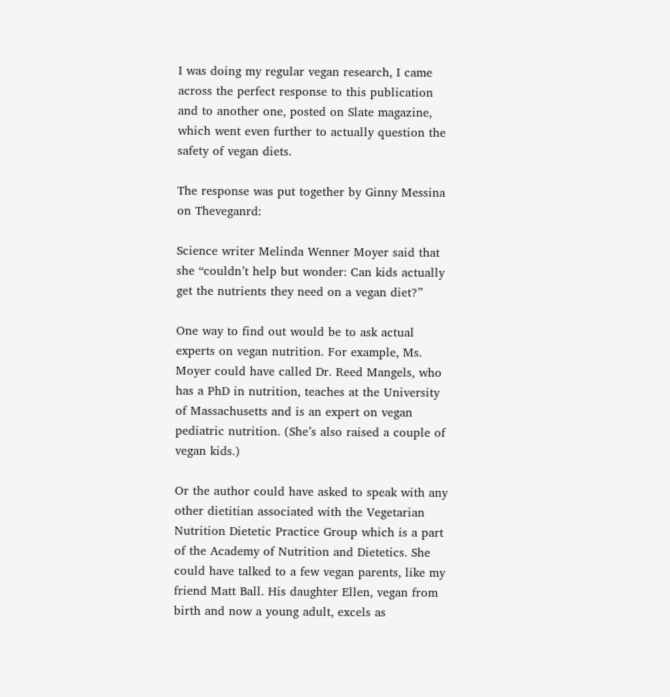I was doing my regular vegan research, I came across the perfect response to this publication and to another one, posted on Slate magazine, which went even further to actually question the safety of vegan diets.

The response was put together by Ginny Messina on Theveganrd:

Science writer Melinda Wenner Moyer said that she “couldn’t help but wonder: Can kids actually get the nutrients they need on a vegan diet?”

One way to find out would be to ask actual experts on vegan nutrition. For example, Ms. Moyer could have called Dr. Reed Mangels, who has a PhD in nutrition, teaches at the University of Massachusetts and is an expert on vegan pediatric nutrition. (She’s also raised a couple of vegan kids.)

Or the author could have asked to speak with any other dietitian associated with the Vegetarian Nutrition Dietetic Practice Group which is a part of the Academy of Nutrition and Dietetics. She could have talked to a few vegan parents, like my friend Matt Ball. His daughter Ellen, vegan from birth and now a young adult, excels as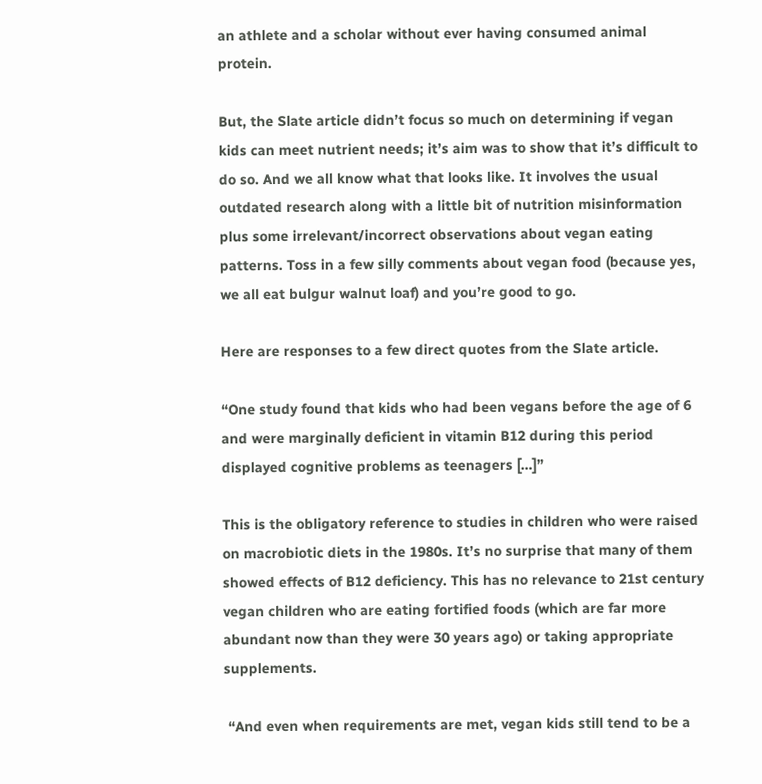an athlete and a scholar without ever having consumed animal protein.

But, the Slate article didn’t focus so much on determining if vegan kids can meet nutrient needs; it’s aim was to show that it’s difficult to do so. And we all know what that looks like. It involves the usual outdated research along with a little bit of nutrition misinformation plus some irrelevant/incorrect observations about vegan eating patterns. Toss in a few silly comments about vegan food (because yes, we all eat bulgur walnut loaf) and you’re good to go.

Here are responses to a few direct quotes from the Slate article.

“One study found that kids who had been vegans before the age of 6 and were marginally deficient in vitamin B12 during this period displayed cognitive problems as teenagers […]”

This is the obligatory reference to studies in children who were raised on macrobiotic diets in the 1980s. It’s no surprise that many of them showed effects of B12 deficiency. This has no relevance to 21st century vegan children who are eating fortified foods (which are far more abundant now than they were 30 years ago) or taking appropriate supplements.

 “And even when requirements are met, vegan kids still tend to be a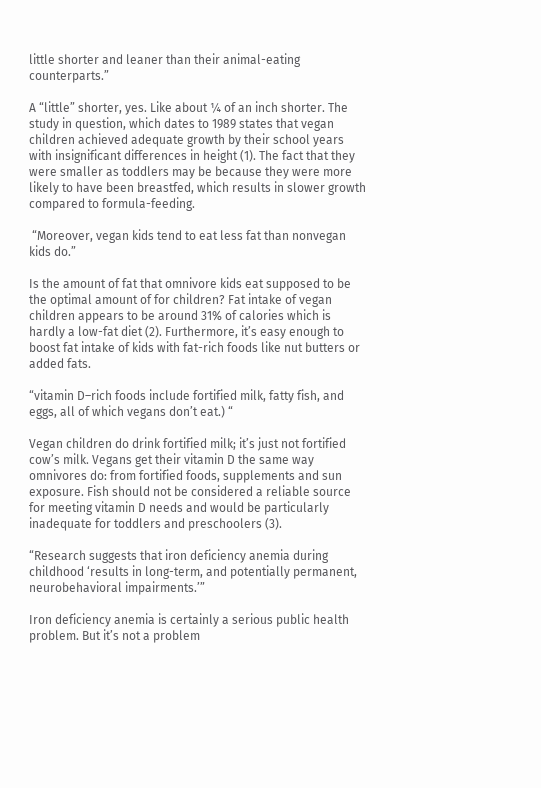little shorter and leaner than their animal-eating counterparts.”

A “little” shorter, yes. Like about ¼ of an inch shorter. The study in question, which dates to 1989 states that vegan children achieved adequate growth by their school years with insignificant differences in height (1). The fact that they were smaller as toddlers may be because they were more likely to have been breastfed, which results in slower growth compared to formula-feeding.

 “Moreover, vegan kids tend to eat less fat than nonvegan kids do.”

Is the amount of fat that omnivore kids eat supposed to be the optimal amount of for children? Fat intake of vegan children appears to be around 31% of calories which is hardly a low-fat diet (2). Furthermore, it’s easy enough to boost fat intake of kids with fat-rich foods like nut butters or added fats.

“vitamin D–rich foods include fortified milk, fatty fish, and eggs, all of which vegans don’t eat.) “

Vegan children do drink fortified milk; it’s just not fortified cow’s milk. Vegans get their vitamin D the same way omnivores do: from fortified foods, supplements and sun exposure. Fish should not be considered a reliable source for meeting vitamin D needs and would be particularly inadequate for toddlers and preschoolers (3).

“Research suggests that iron deficiency anemia during childhood ‘results in long-term, and potentially permanent, neurobehavioral impairments.’”

Iron deficiency anemia is certainly a serious public health problem. But it’s not a problem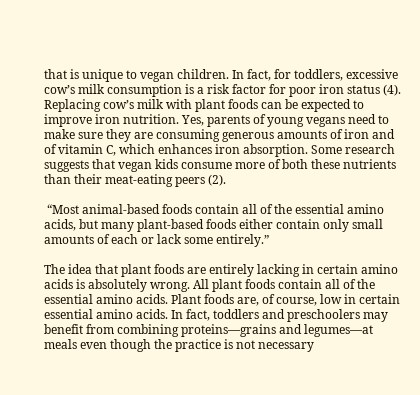that is unique to vegan children. In fact, for toddlers, excessive cow’s milk consumption is a risk factor for poor iron status (4).  Replacing cow’s milk with plant foods can be expected to improve iron nutrition. Yes, parents of young vegans need to make sure they are consuming generous amounts of iron and of vitamin C, which enhances iron absorption. Some research suggests that vegan kids consume more of both these nutrients than their meat-eating peers (2).

 “Most animal-based foods contain all of the essential amino acids, but many plant-based foods either contain only small amounts of each or lack some entirely.”

The idea that plant foods are entirely lacking in certain amino acids is absolutely wrong. All plant foods contain all of the essential amino acids. Plant foods are, of course, low in certain essential amino acids. In fact, toddlers and preschoolers may benefit from combining proteins—grains and legumes—at meals even though the practice is not necessary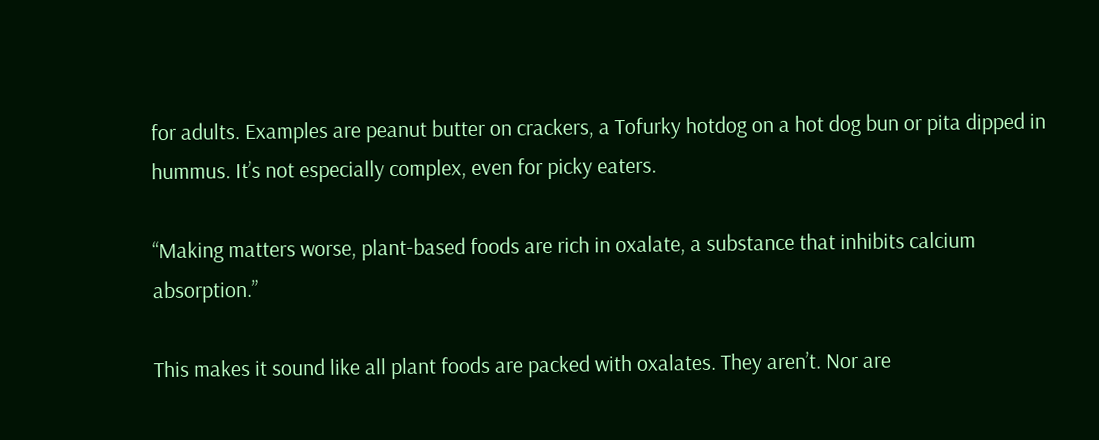for adults. Examples are peanut butter on crackers, a Tofurky hotdog on a hot dog bun or pita dipped in hummus. It’s not especially complex, even for picky eaters.

“Making matters worse, plant-based foods are rich in oxalate, a substance that inhibits calcium absorption.”

This makes it sound like all plant foods are packed with oxalates. They aren’t. Nor are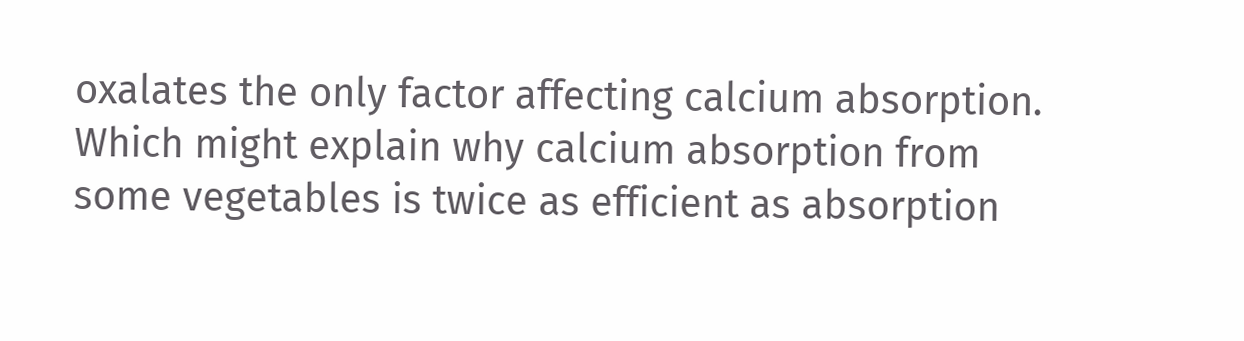oxalates the only factor affecting calcium absorption. Which might explain why calcium absorption from some vegetables is twice as efficient as absorption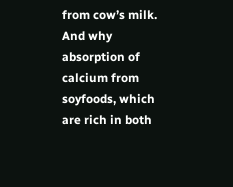from cow’s milk. And why absorption of calcium from soyfoods, which are rich in both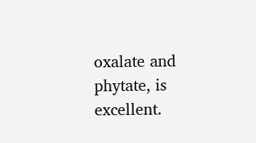oxalate and phytate, is excellent.